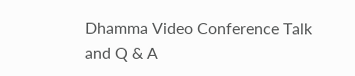Dhamma Video Conference Talk and Q & A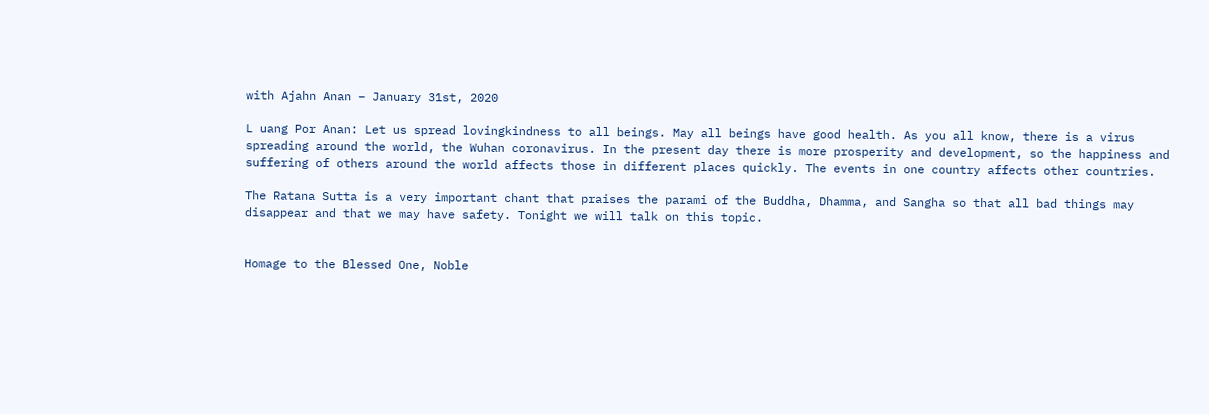with Ajahn Anan – January 31st, 2020

L uang Por Anan: Let us spread lovingkindness to all beings. May all beings have good health. As you all know, there is a virus spreading around the world, the Wuhan coronavirus. In the present day there is more prosperity and development, so the happiness and suffering of others around the world affects those in different places quickly. The events in one country affects other countries.

The Ratana Sutta is a very important chant that praises the parami of the Buddha, Dhamma, and Sangha so that all bad things may disappear and that we may have safety. Tonight we will talk on this topic.


Homage to the Blessed One, Noble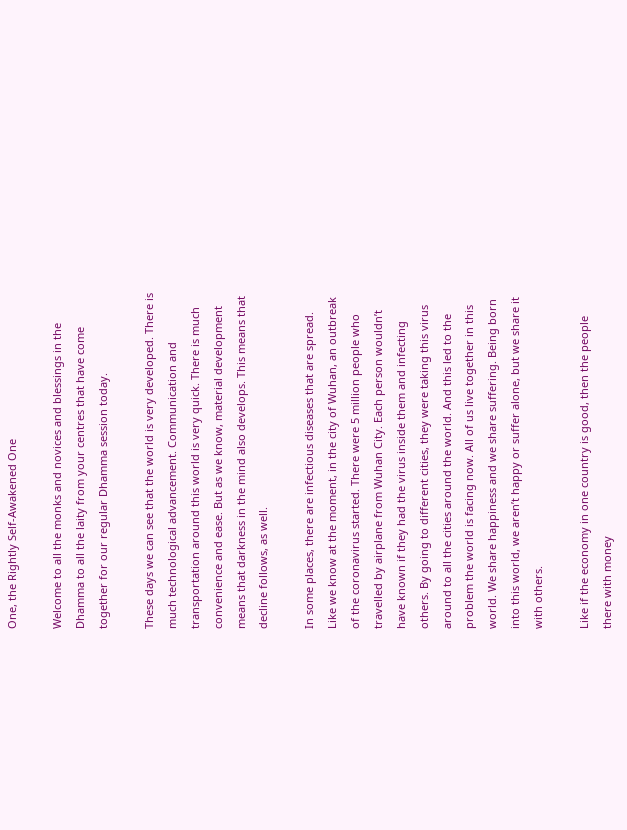One, the Rightly Self-Awakened One

Welcome to all the monks and novices and blessings in the Dhamma to all the laity from your centres that have come together for our regular Dhamma session today.

These days we can see that the world is very developed. There is much technological advancement. Communication and transportation around this world is very quick. There is much convenience and ease. But as we know, material development means that darkness in the mind also develops. This means that decline follows, as well.

In some places, there are infectious diseases that are spread. Like we know at the moment, in the city of Wuhan, an outbreak of the coronavirus started. There were 5 million people who travelled by airplane from Wuhan City. Each person wouldn’t have known if they had the virus inside them and infecting others. By going to different cities, they were taking this virus around to all the cities around the world. And this led to the problem the world is facing now. All of us live together in this world. We share happiness and we share suffering. Being born into this world, we aren’t happy or suffer alone, but we share it with others.

Like if the economy in one country is good, then the people there with money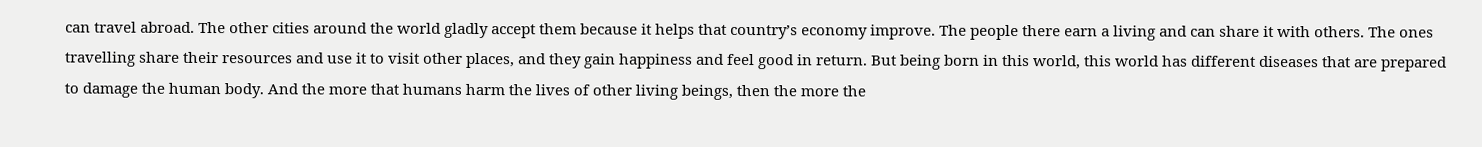can travel abroad. The other cities around the world gladly accept them because it helps that country’s economy improve. The people there earn a living and can share it with others. The ones travelling share their resources and use it to visit other places, and they gain happiness and feel good in return. But being born in this world, this world has different diseases that are prepared to damage the human body. And the more that humans harm the lives of other living beings, then the more the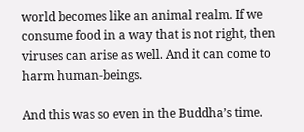world becomes like an animal realm. If we consume food in a way that is not right, then viruses can arise as well. And it can come to harm human-beings.

And this was so even in the Buddha’s time.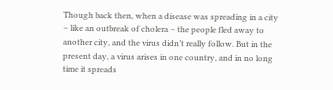Though back then, when a disease was spreading in a city – like an outbreak of cholera – the people fled away to another city, and the virus didn’t really follow. But in the present day, a virus arises in one country, and in no long time it spreads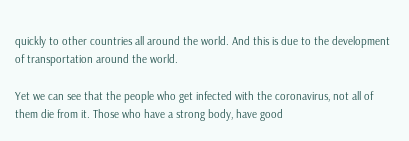quickly to other countries all around the world. And this is due to the development of transportation around the world.

Yet we can see that the people who get infected with the coronavirus, not all of them die from it. Those who have a strong body, have good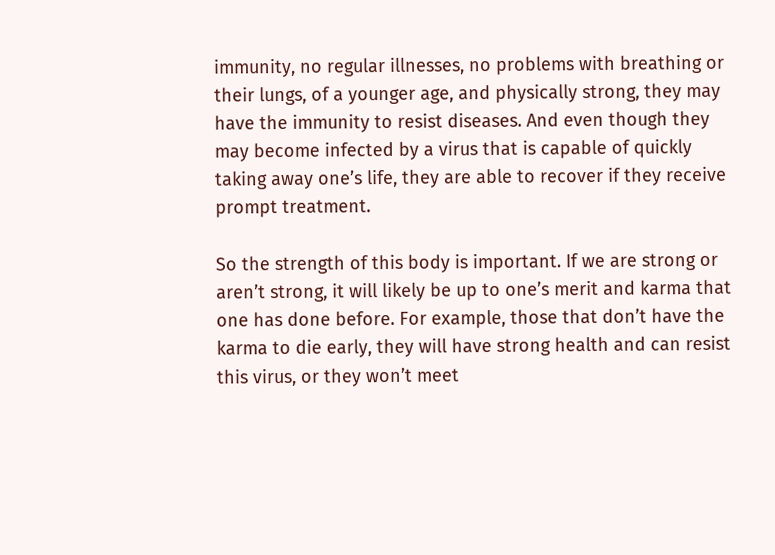immunity, no regular illnesses, no problems with breathing or their lungs, of a younger age, and physically strong, they may have the immunity to resist diseases. And even though they may become infected by a virus that is capable of quickly taking away one’s life, they are able to recover if they receive prompt treatment.

So the strength of this body is important. If we are strong or aren’t strong, it will likely be up to one’s merit and karma that one has done before. For example, those that don’t have the karma to die early, they will have strong health and can resist this virus, or they won’t meet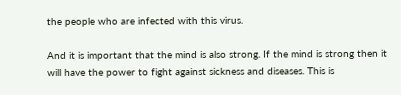the people who are infected with this virus.

And it is important that the mind is also strong. If the mind is strong then it will have the power to fight against sickness and diseases. This is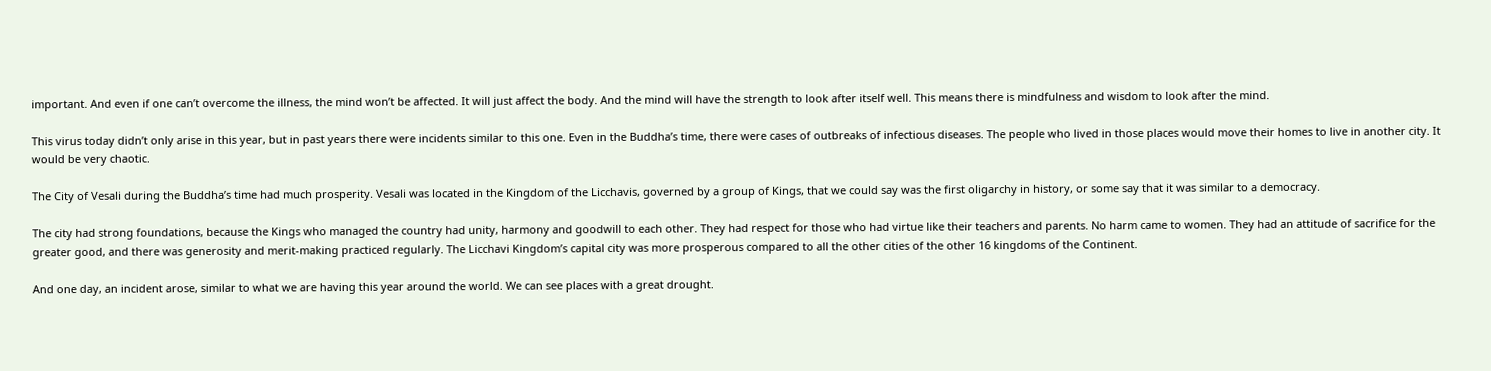important. And even if one can’t overcome the illness, the mind won’t be affected. It will just affect the body. And the mind will have the strength to look after itself well. This means there is mindfulness and wisdom to look after the mind.

This virus today didn’t only arise in this year, but in past years there were incidents similar to this one. Even in the Buddha’s time, there were cases of outbreaks of infectious diseases. The people who lived in those places would move their homes to live in another city. It would be very chaotic.

The City of Vesali during the Buddha’s time had much prosperity. Vesali was located in the Kingdom of the Licchavis, governed by a group of Kings, that we could say was the first oligarchy in history, or some say that it was similar to a democracy.

The city had strong foundations, because the Kings who managed the country had unity, harmony and goodwill to each other. They had respect for those who had virtue like their teachers and parents. No harm came to women. They had an attitude of sacrifice for the greater good, and there was generosity and merit-making practiced regularly. The Licchavi Kingdom’s capital city was more prosperous compared to all the other cities of the other 16 kingdoms of the Continent.

And one day, an incident arose, similar to what we are having this year around the world. We can see places with a great drought.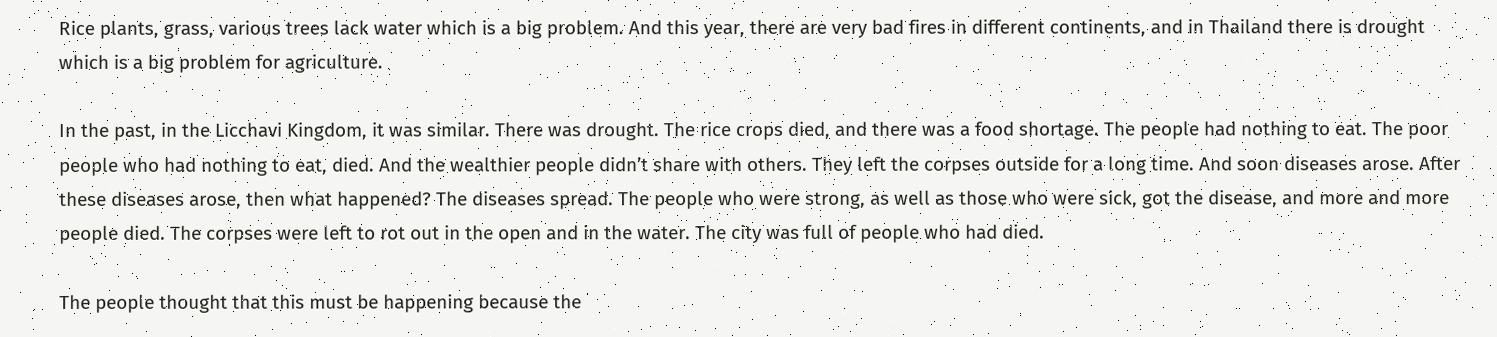Rice plants, grass, various trees lack water which is a big problem. And this year, there are very bad fires in different continents, and in Thailand there is drought which is a big problem for agriculture.

In the past, in the Licchavi Kingdom, it was similar. There was drought. The rice crops died, and there was a food shortage. The people had nothing to eat. The poor people who had nothing to eat, died. And the wealthier people didn’t share with others. They left the corpses outside for a long time. And soon diseases arose. After these diseases arose, then what happened? The diseases spread. The people who were strong, as well as those who were sick, got the disease, and more and more people died. The corpses were left to rot out in the open and in the water. The city was full of people who had died.

The people thought that this must be happening because the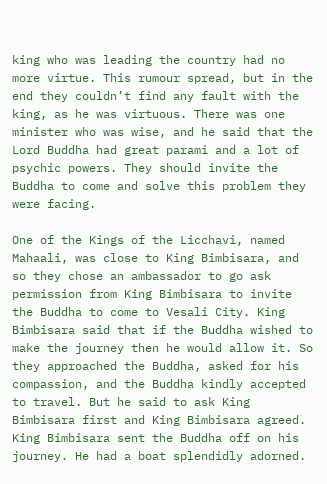king who was leading the country had no more virtue. This rumour spread, but in the end they couldn’t find any fault with the king, as he was virtuous. There was one minister who was wise, and he said that the Lord Buddha had great parami and a lot of psychic powers. They should invite the Buddha to come and solve this problem they were facing.

One of the Kings of the Licchavi, named Mahaali, was close to King Bimbisara, and so they chose an ambassador to go ask permission from King Bimbisara to invite the Buddha to come to Vesali City. King Bimbisara said that if the Buddha wished to make the journey then he would allow it. So they approached the Buddha, asked for his compassion, and the Buddha kindly accepted to travel. But he said to ask King Bimbisara first and King Bimbisara agreed. King Bimbisara sent the Buddha off on his journey. He had a boat splendidly adorned.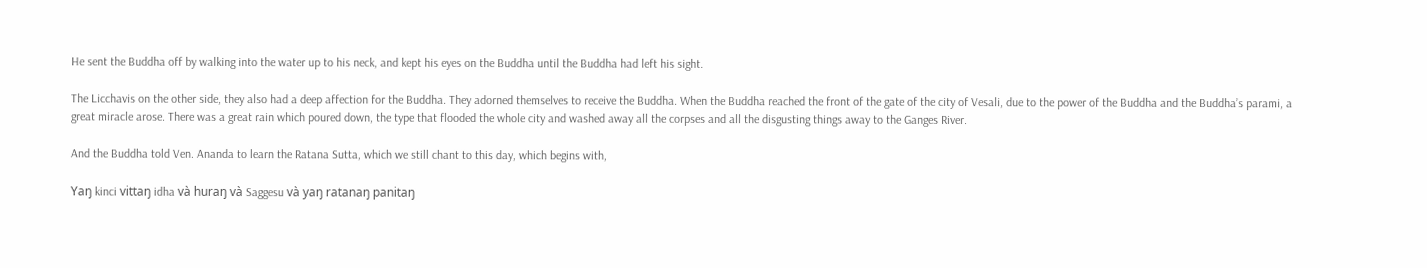He sent the Buddha off by walking into the water up to his neck, and kept his eyes on the Buddha until the Buddha had left his sight.

The Licchavis on the other side, they also had a deep affection for the Buddha. They adorned themselves to receive the Buddha. When the Buddha reached the front of the gate of the city of Vesali, due to the power of the Buddha and the Buddha’s parami, a great miracle arose. There was a great rain which poured down, the type that flooded the whole city and washed away all the corpses and all the disgusting things away to the Ganges River.

And the Buddha told Ven. Ananda to learn the Ratana Sutta, which we still chant to this day, which begins with,

Yaŋ kinci vittaŋ idha và huraŋ và Saggesu và yaŋ ratanaŋ panitaŋ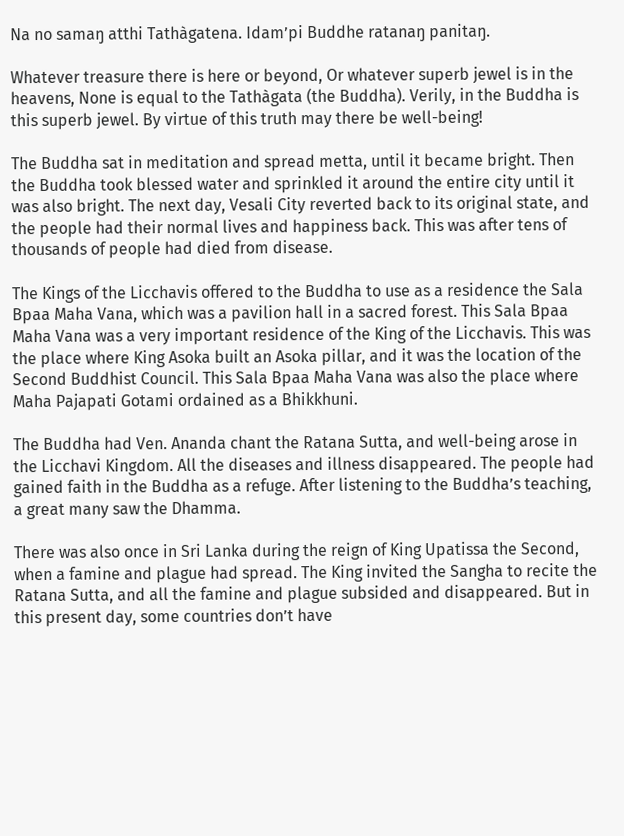Na no samaŋ atthi Tathàgatena. Idam’pi Buddhe ratanaŋ panitaŋ.

Whatever treasure there is here or beyond, Or whatever superb jewel is in the heavens, None is equal to the Tathàgata (the Buddha). Verily, in the Buddha is this superb jewel. By virtue of this truth may there be well-being!

The Buddha sat in meditation and spread metta, until it became bright. Then the Buddha took blessed water and sprinkled it around the entire city until it was also bright. The next day, Vesali City reverted back to its original state, and the people had their normal lives and happiness back. This was after tens of thousands of people had died from disease.

The Kings of the Licchavis offered to the Buddha to use as a residence the Sala Bpaa Maha Vana, which was a pavilion hall in a sacred forest. This Sala Bpaa Maha Vana was a very important residence of the King of the Licchavis. This was the place where King Asoka built an Asoka pillar, and it was the location of the Second Buddhist Council. This Sala Bpaa Maha Vana was also the place where Maha Pajapati Gotami ordained as a Bhikkhuni.

The Buddha had Ven. Ananda chant the Ratana Sutta, and well-being arose in the Licchavi Kingdom. All the diseases and illness disappeared. The people had gained faith in the Buddha as a refuge. After listening to the Buddha’s teaching, a great many saw the Dhamma.

There was also once in Sri Lanka during the reign of King Upatissa the Second, when a famine and plague had spread. The King invited the Sangha to recite the Ratana Sutta, and all the famine and plague subsided and disappeared. But in this present day, some countries don’t have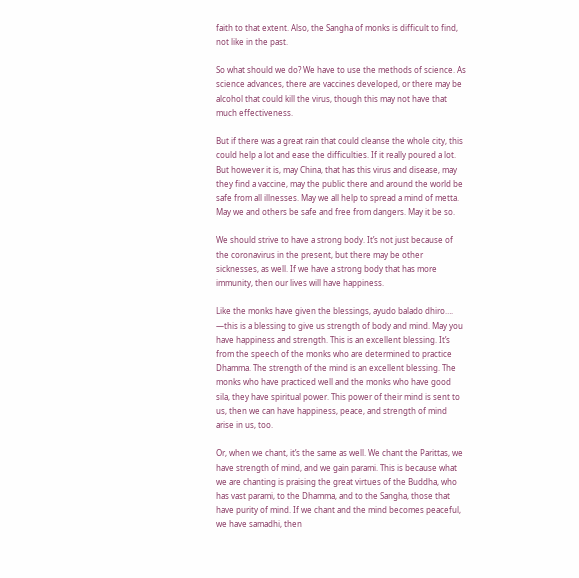faith to that extent. Also, the Sangha of monks is difficult to find, not like in the past.

So what should we do? We have to use the methods of science. As science advances, there are vaccines developed, or there may be alcohol that could kill the virus, though this may not have that much effectiveness.

But if there was a great rain that could cleanse the whole city, this could help a lot and ease the difficulties. If it really poured a lot. But however it is, may China, that has this virus and disease, may they find a vaccine, may the public there and around the world be safe from all illnesses. May we all help to spread a mind of metta. May we and others be safe and free from dangers. May it be so.

We should strive to have a strong body. It’s not just because of the coronavirus in the present, but there may be other sicknesses, as well. If we have a strong body that has more immunity, then our lives will have happiness.

Like the monks have given the blessings, ayudo balado dhiro…. —this is a blessing to give us strength of body and mind. May you have happiness and strength. This is an excellent blessing. It’s from the speech of the monks who are determined to practice Dhamma. The strength of the mind is an excellent blessing. The monks who have practiced well and the monks who have good sila, they have spiritual power. This power of their mind is sent to us, then we can have happiness, peace, and strength of mind arise in us, too.

Or, when we chant, it’s the same as well. We chant the Parittas, we have strength of mind, and we gain parami. This is because what we are chanting is praising the great virtues of the Buddha, who has vast parami, to the Dhamma, and to the Sangha, those that have purity of mind. If we chant and the mind becomes peaceful, we have samadhi, then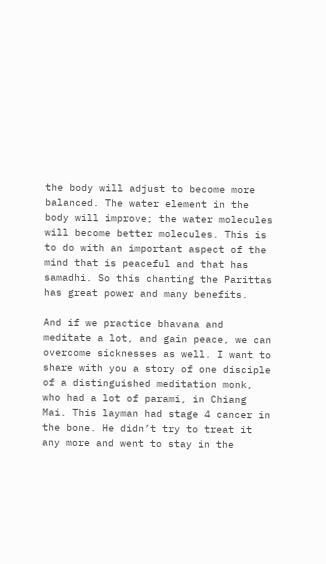the body will adjust to become more balanced. The water element in the body will improve; the water molecules will become better molecules. This is to do with an important aspect of the mind that is peaceful and that has samadhi. So this chanting the Parittas has great power and many benefits.

And if we practice bhavana and meditate a lot, and gain peace, we can overcome sicknesses as well. I want to share with you a story of one disciple of a distinguished meditation monk, who had a lot of parami, in Chiang Mai. This layman had stage 4 cancer in the bone. He didn’t try to treat it any more and went to stay in the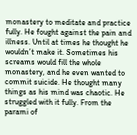monastery to meditate and practice fully. He fought against the pain and illness. Until at times he thought he wouldn’t make it. Sometimes his screams would fill the whole monastery, and he even wanted to commit suicide. He thought many things as his mind was chaotic. He struggled with it fully. From the parami of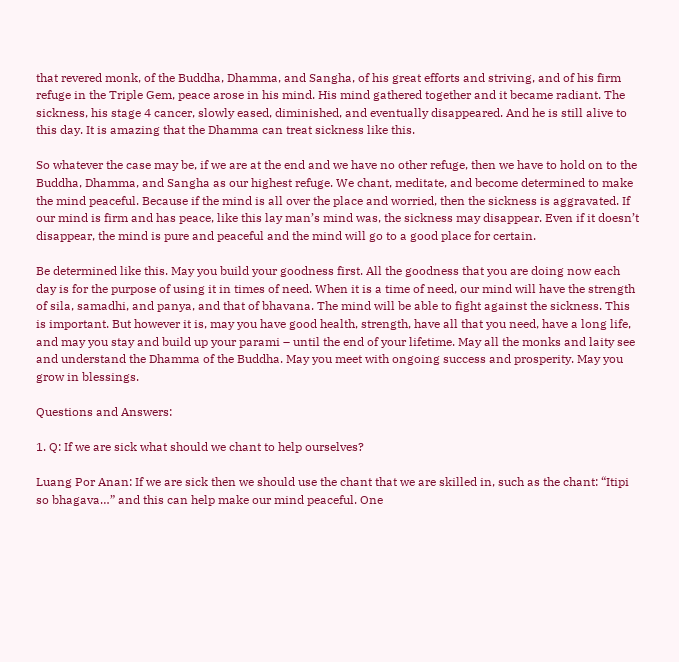that revered monk, of the Buddha, Dhamma, and Sangha, of his great efforts and striving, and of his firm refuge in the Triple Gem, peace arose in his mind. His mind gathered together and it became radiant. The sickness, his stage 4 cancer, slowly eased, diminished, and eventually disappeared. And he is still alive to this day. It is amazing that the Dhamma can treat sickness like this.

So whatever the case may be, if we are at the end and we have no other refuge, then we have to hold on to the Buddha, Dhamma, and Sangha as our highest refuge. We chant, meditate, and become determined to make the mind peaceful. Because if the mind is all over the place and worried, then the sickness is aggravated. If our mind is firm and has peace, like this lay man’s mind was, the sickness may disappear. Even if it doesn’t disappear, the mind is pure and peaceful and the mind will go to a good place for certain.

Be determined like this. May you build your goodness first. All the goodness that you are doing now each day is for the purpose of using it in times of need. When it is a time of need, our mind will have the strength of sila, samadhi, and panya, and that of bhavana. The mind will be able to fight against the sickness. This is important. But however it is, may you have good health, strength, have all that you need, have a long life, and may you stay and build up your parami – until the end of your lifetime. May all the monks and laity see and understand the Dhamma of the Buddha. May you meet with ongoing success and prosperity. May you grow in blessings.

Questions and Answers:

1. Q: If we are sick what should we chant to help ourselves?

Luang Por Anan: If we are sick then we should use the chant that we are skilled in, such as the chant: “Itipi so bhagava…” and this can help make our mind peaceful. One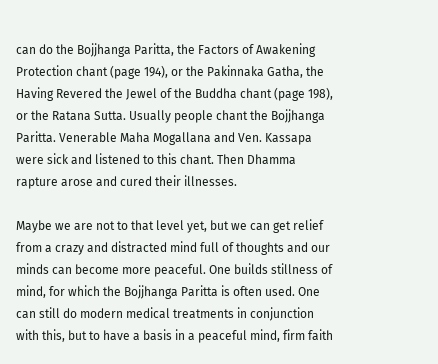can do the Bojjhanga Paritta, the Factors of Awakening Protection chant (page 194), or the Pakinnaka Gatha, the Having Revered the Jewel of the Buddha chant (page 198), or the Ratana Sutta. Usually people chant the Bojjhanga Paritta. Venerable Maha Mogallana and Ven. Kassapa were sick and listened to this chant. Then Dhamma rapture arose and cured their illnesses.

Maybe we are not to that level yet, but we can get relief from a crazy and distracted mind full of thoughts and our minds can become more peaceful. One builds stillness of mind, for which the Bojjhanga Paritta is often used. One can still do modern medical treatments in conjunction with this, but to have a basis in a peaceful mind, firm faith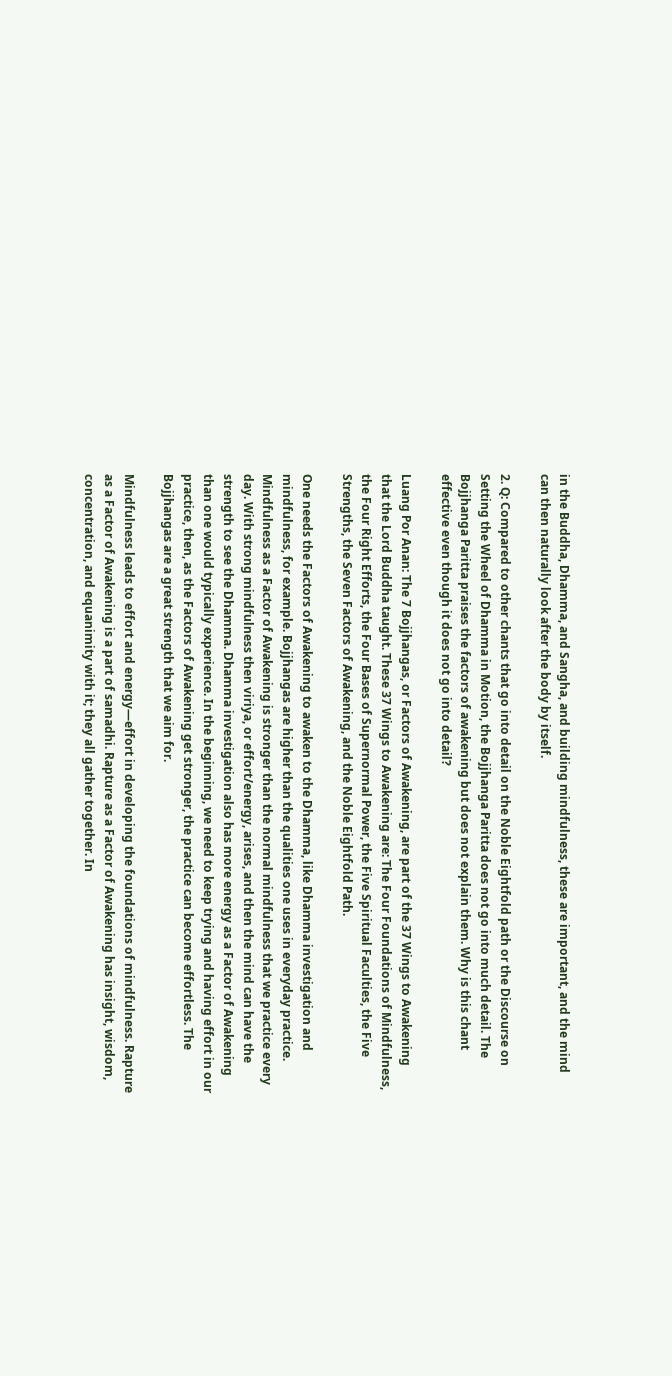in the Buddha, Dhamma, and Sangha, and building mindfulness, these are important, and the mind can then naturally look after the body by itself.

2. Q: Compared to other chants that go into detail on the Noble Eightfold path or the Discourse on Setting the Wheel of Dhamma in Motion, the Bojjhanga Paritta does not go into much detail. The Bojjhanga Paritta praises the factors of awakening but does not explain them. Why is this chant effective even though it does not go into detail?

Luang Por Anan: The 7 Bojjhangas, or Factors of Awakening, are part of the 37 Wings to Awakening that the Lord Buddha taught. These 37 Wings to Awakening are: The Four Foundations of Mindfulness, the Four Right Efforts, the Four Bases of Supernormal Power, the Five Spiritual Faculties, the Five Strengths, the Seven Factors of Awakening, and the Noble Eightfold Path.

One needs the Factors of Awakening to awaken to the Dhamma, like Dhamma investigation and mindfulness, for example. Bojjhangas are higher than the qualities one uses in everyday practice. Mindfulness as a Factor of Awakening is stronger than the normal mindfulness that we practice every day. With strong mindfulness then viriya, or effort/energy, arises, and then the mind can have the strength to see the Dhamma. Dhamma investigation also has more energy as a Factor of Awakening than one would typically experience. In the beginning, we need to keep trying and having effort in our practice, then, as the Factors of Awakening get stronger, the practice can become effortless. The Bojjhangas are a great strength that we aim for.

Mindfulness leads to effort and energy—effort in developing the foundations of mindfulness. Rapture as a Factor of Awakening is a part of samadhi. Rapture as a Factor of Awakening has insight, wisdom, concentration, and equanimity with it; they all gather together. In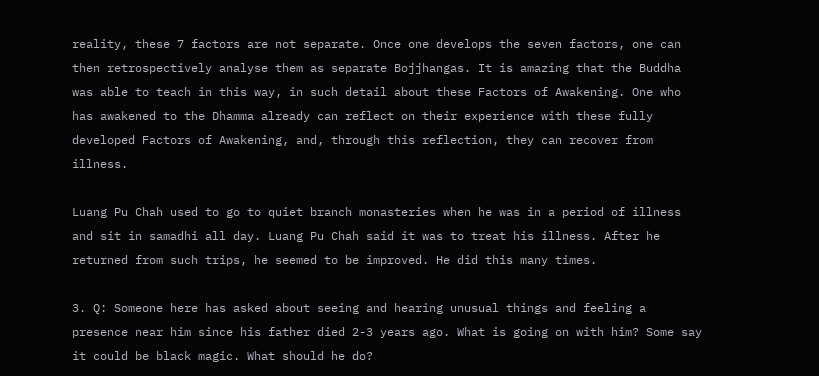reality, these 7 factors are not separate. Once one develops the seven factors, one can then retrospectively analyse them as separate Bojjhangas. It is amazing that the Buddha was able to teach in this way, in such detail about these Factors of Awakening. One who has awakened to the Dhamma already can reflect on their experience with these fully developed Factors of Awakening, and, through this reflection, they can recover from illness.

Luang Pu Chah used to go to quiet branch monasteries when he was in a period of illness and sit in samadhi all day. Luang Pu Chah said it was to treat his illness. After he returned from such trips, he seemed to be improved. He did this many times.

3. Q: Someone here has asked about seeing and hearing unusual things and feeling a presence near him since his father died 2-3 years ago. What is going on with him? Some say it could be black magic. What should he do?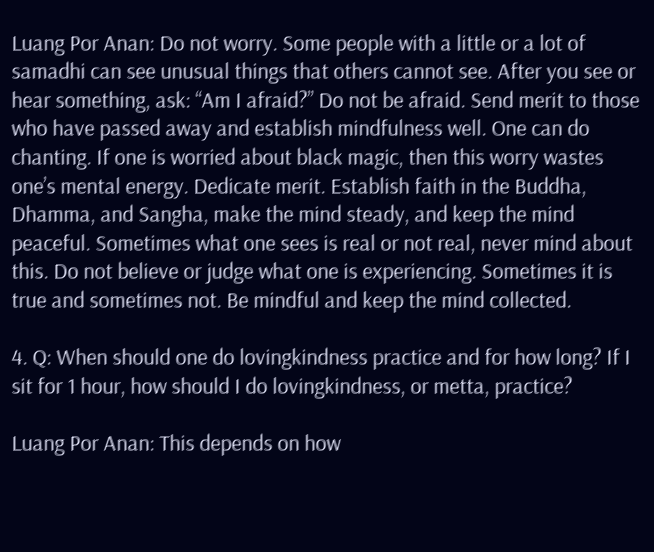Luang Por Anan: Do not worry. Some people with a little or a lot of samadhi can see unusual things that others cannot see. After you see or hear something, ask: “Am I afraid?” Do not be afraid. Send merit to those who have passed away and establish mindfulness well. One can do chanting. If one is worried about black magic, then this worry wastes one’s mental energy. Dedicate merit. Establish faith in the Buddha, Dhamma, and Sangha, make the mind steady, and keep the mind peaceful. Sometimes what one sees is real or not real, never mind about this. Do not believe or judge what one is experiencing. Sometimes it is true and sometimes not. Be mindful and keep the mind collected.

4. Q: When should one do lovingkindness practice and for how long? If I sit for 1 hour, how should I do lovingkindness, or metta, practice?

Luang Por Anan: This depends on how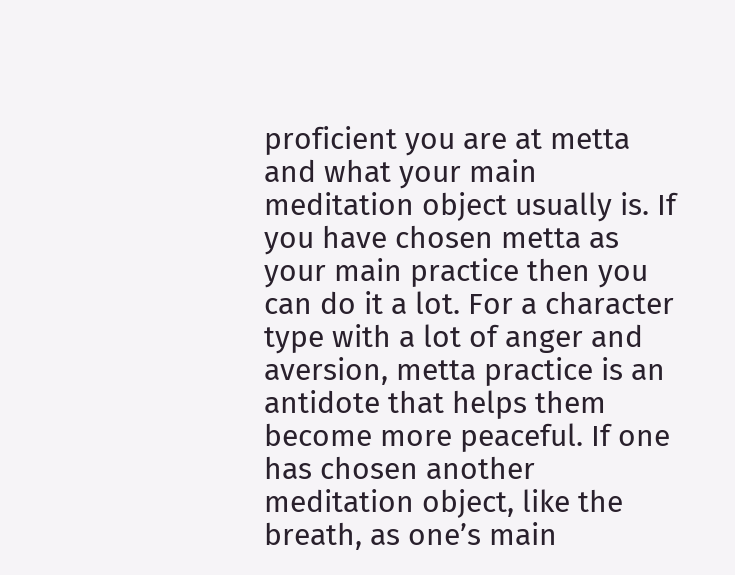proficient you are at metta and what your main meditation object usually is. If you have chosen metta as your main practice then you can do it a lot. For a character type with a lot of anger and aversion, metta practice is an antidote that helps them become more peaceful. If one has chosen another meditation object, like the breath, as one’s main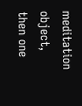meditation object, then one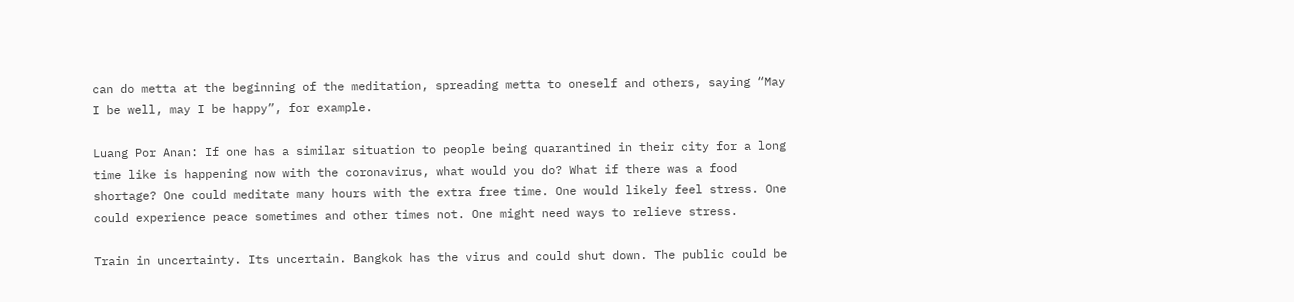can do metta at the beginning of the meditation, spreading metta to oneself and others, saying “May I be well, may I be happy”, for example.

Luang Por Anan: If one has a similar situation to people being quarantined in their city for a long time like is happening now with the coronavirus, what would you do? What if there was a food shortage? One could meditate many hours with the extra free time. One would likely feel stress. One could experience peace sometimes and other times not. One might need ways to relieve stress.

Train in uncertainty. Its uncertain. Bangkok has the virus and could shut down. The public could be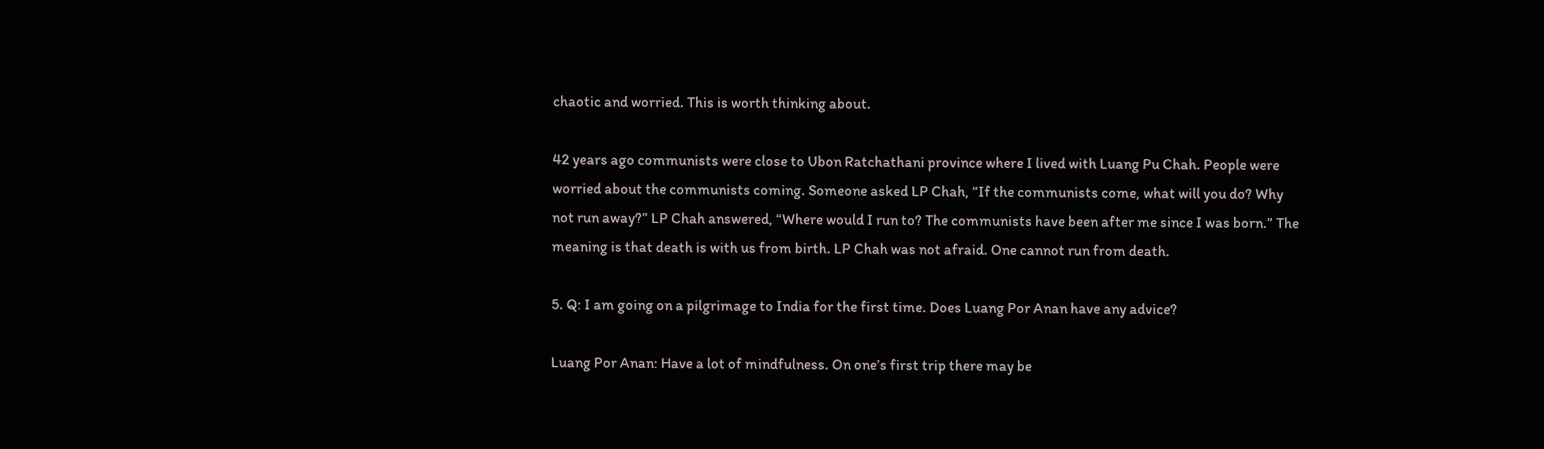chaotic and worried. This is worth thinking about.

42 years ago communists were close to Ubon Ratchathani province where I lived with Luang Pu Chah. People were worried about the communists coming. Someone asked LP Chah, “If the communists come, what will you do? Why not run away?” LP Chah answered, “Where would I run to? The communists have been after me since I was born.” The meaning is that death is with us from birth. LP Chah was not afraid. One cannot run from death.

5. Q: I am going on a pilgrimage to India for the first time. Does Luang Por Anan have any advice?

Luang Por Anan: Have a lot of mindfulness. On one’s first trip there may be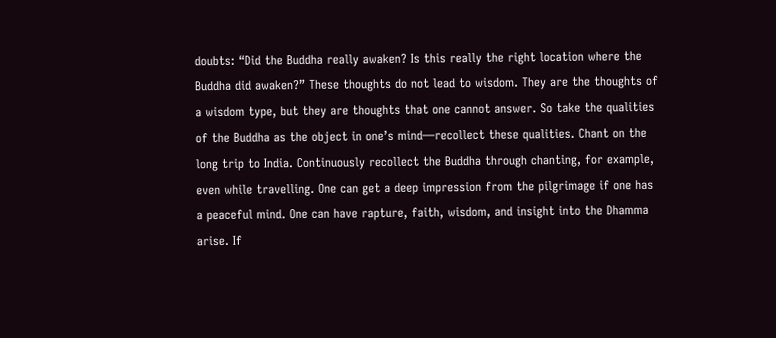doubts: “Did the Buddha really awaken? Is this really the right location where the Buddha did awaken?” These thoughts do not lead to wisdom. They are the thoughts of a wisdom type, but they are thoughts that one cannot answer. So take the qualities of the Buddha as the object in one’s mind—recollect these qualities. Chant on the long trip to India. Continuously recollect the Buddha through chanting, for example, even while travelling. One can get a deep impression from the pilgrimage if one has a peaceful mind. One can have rapture, faith, wisdom, and insight into the Dhamma arise. If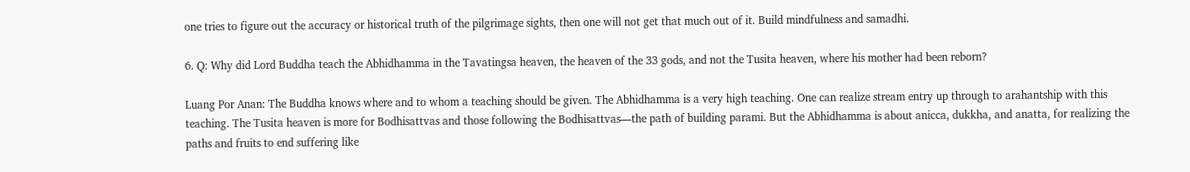one tries to figure out the accuracy or historical truth of the pilgrimage sights, then one will not get that much out of it. Build mindfulness and samadhi.

6. Q: Why did Lord Buddha teach the Abhidhamma in the Tavatingsa heaven, the heaven of the 33 gods, and not the Tusita heaven, where his mother had been reborn?

Luang Por Anan: The Buddha knows where and to whom a teaching should be given. The Abhidhamma is a very high teaching. One can realize stream entry up through to arahantship with this teaching. The Tusita heaven is more for Bodhisattvas and those following the Bodhisattvas—the path of building parami. But the Abhidhamma is about anicca, dukkha, and anatta, for realizing the paths and fruits to end suffering like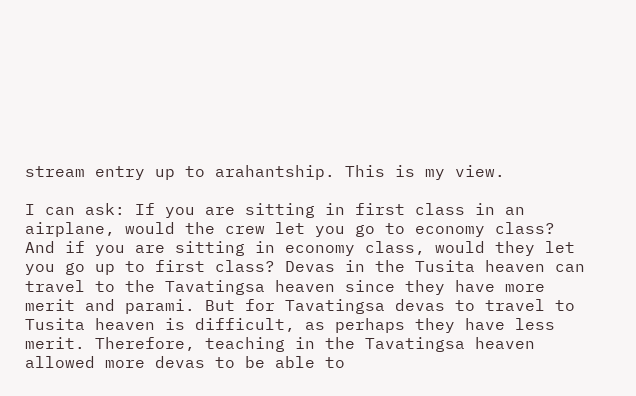stream entry up to arahantship. This is my view.

I can ask: If you are sitting in first class in an airplane, would the crew let you go to economy class? And if you are sitting in economy class, would they let you go up to first class? Devas in the Tusita heaven can travel to the Tavatingsa heaven since they have more merit and parami. But for Tavatingsa devas to travel to Tusita heaven is difficult, as perhaps they have less merit. Therefore, teaching in the Tavatingsa heaven allowed more devas to be able to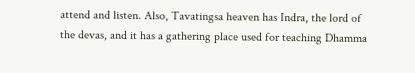attend and listen. Also, Tavatingsa heaven has Indra, the lord of the devas, and it has a gathering place used for teaching Dhamma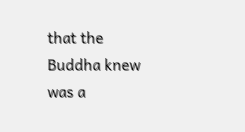that the Buddha knew was a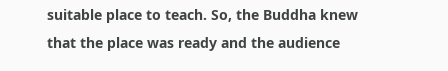suitable place to teach. So, the Buddha knew that the place was ready and the audience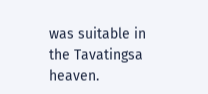was suitable in the Tavatingsa heaven.